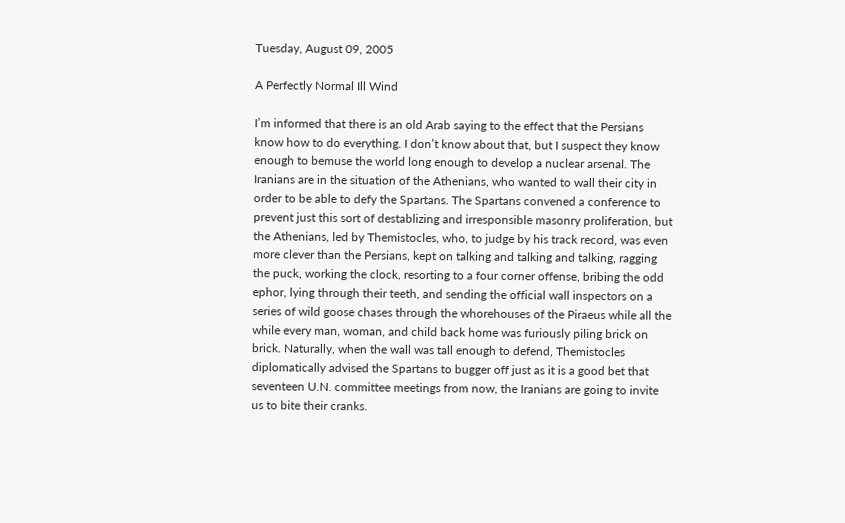Tuesday, August 09, 2005

A Perfectly Normal Ill Wind

I’m informed that there is an old Arab saying to the effect that the Persians know how to do everything. I don’t know about that, but I suspect they know enough to bemuse the world long enough to develop a nuclear arsenal. The Iranians are in the situation of the Athenians, who wanted to wall their city in order to be able to defy the Spartans. The Spartans convened a conference to prevent just this sort of destablizing and irresponsible masonry proliferation, but the Athenians, led by Themistocles, who, to judge by his track record, was even more clever than the Persians, kept on talking and talking and talking, ragging the puck, working the clock, resorting to a four corner offense, bribing the odd ephor, lying through their teeth, and sending the official wall inspectors on a series of wild goose chases through the whorehouses of the Piraeus while all the while every man, woman, and child back home was furiously piling brick on brick. Naturally, when the wall was tall enough to defend, Themistocles diplomatically advised the Spartans to bugger off just as it is a good bet that seventeen U.N. committee meetings from now, the Iranians are going to invite us to bite their cranks.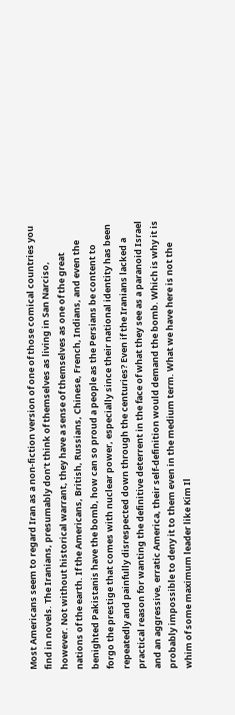Most Americans seem to regard Iran as a non-fiction version of one of those comical countries you find in novels. The Iranians, presumably don’t think of themselves as living in San Narciso, however. Not without historical warrant, they have a sense of themselves as one of the great nations of the earth. If the Americans, British, Russians, Chinese, French, Indians, and even the benighted Pakistanis have the bomb, how can so proud a people as the Persians be content to forgo the prestige that comes with nuclear power, especially since their national identity has been repeatedly and painfully disrespected down through the centuries? Even if the Iranians lacked a practical reason for wanting the definitive deterrent in the face of what they see as a paranoid Israel and an aggressive, erratic America, their self-definition would demand the bomb. Which is why it is probably impossible to deny it to them even in the medium term. What we have here is not the whim of some maximum leader like Kim Il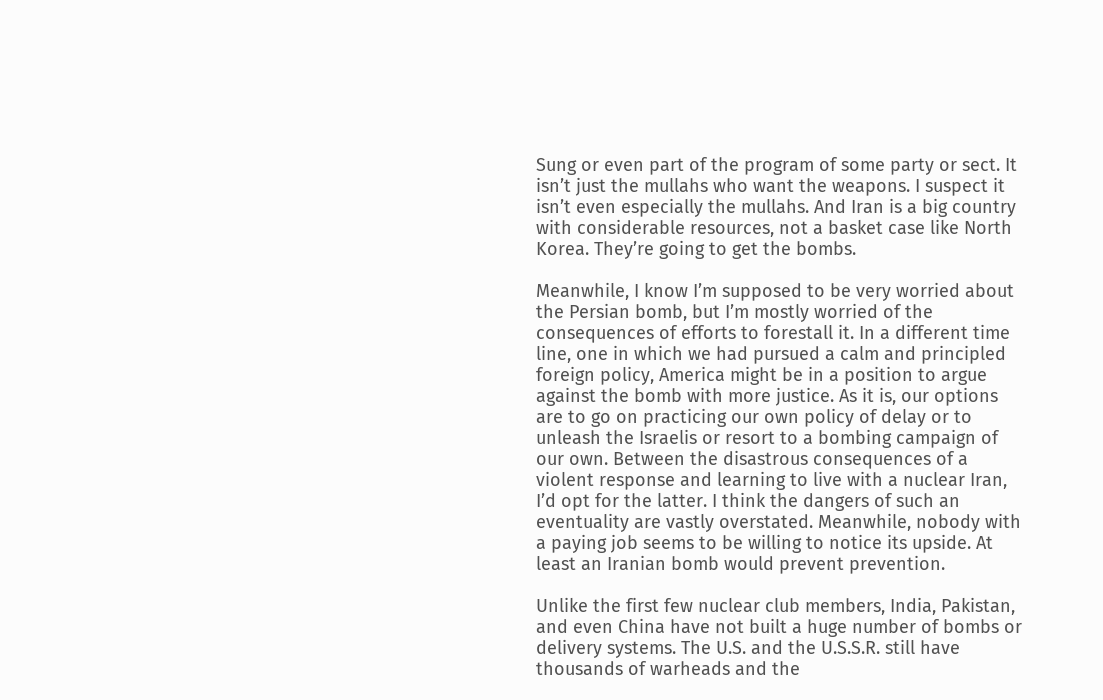Sung or even part of the program of some party or sect. It isn’t just the mullahs who want the weapons. I suspect it isn’t even especially the mullahs. And Iran is a big country with considerable resources, not a basket case like North Korea. They’re going to get the bombs.

Meanwhile, I know I’m supposed to be very worried about the Persian bomb, but I’m mostly worried of the consequences of efforts to forestall it. In a different time line, one in which we had pursued a calm and principled foreign policy, America might be in a position to argue against the bomb with more justice. As it is, our options are to go on practicing our own policy of delay or to unleash the Israelis or resort to a bombing campaign of our own. Between the disastrous consequences of a violent response and learning to live with a nuclear Iran, I’d opt for the latter. I think the dangers of such an eventuality are vastly overstated. Meanwhile, nobody with a paying job seems to be willing to notice its upside. At least an Iranian bomb would prevent prevention.

Unlike the first few nuclear club members, India, Pakistan, and even China have not built a huge number of bombs or delivery systems. The U.S. and the U.S.S.R. still have thousands of warheads and the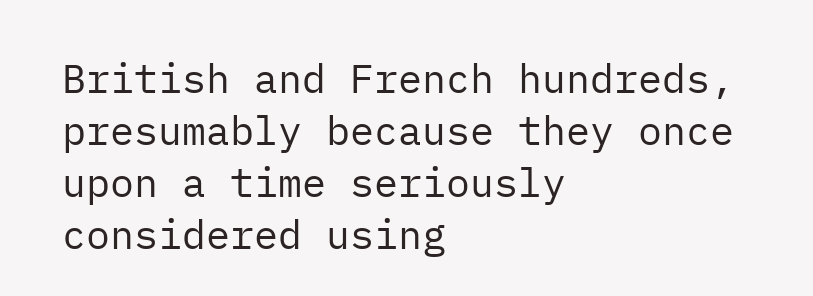British and French hundreds, presumably because they once upon a time seriously considered using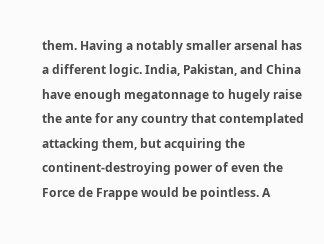them. Having a notably smaller arsenal has a different logic. India, Pakistan, and China have enough megatonnage to hugely raise the ante for any country that contemplated attacking them, but acquiring the continent-destroying power of even the Force de Frappe would be pointless. A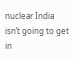nuclear India isn’t going to get in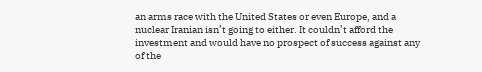an arms race with the United States or even Europe, and a nuclear Iranian isn’t going to either. It couldn’t afford the investment and would have no prospect of success against any of the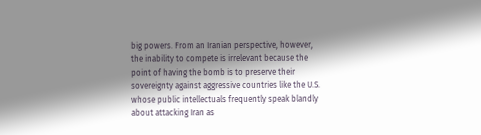big powers. From an Iranian perspective, however, the inability to compete is irrelevant because the point of having the bomb is to preserve their sovereignty against aggressive countries like the U.S. whose public intellectuals frequently speak blandly about attacking Iran as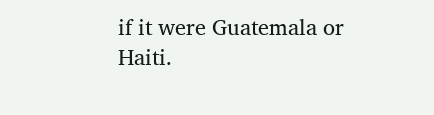if it were Guatemala or Haiti.